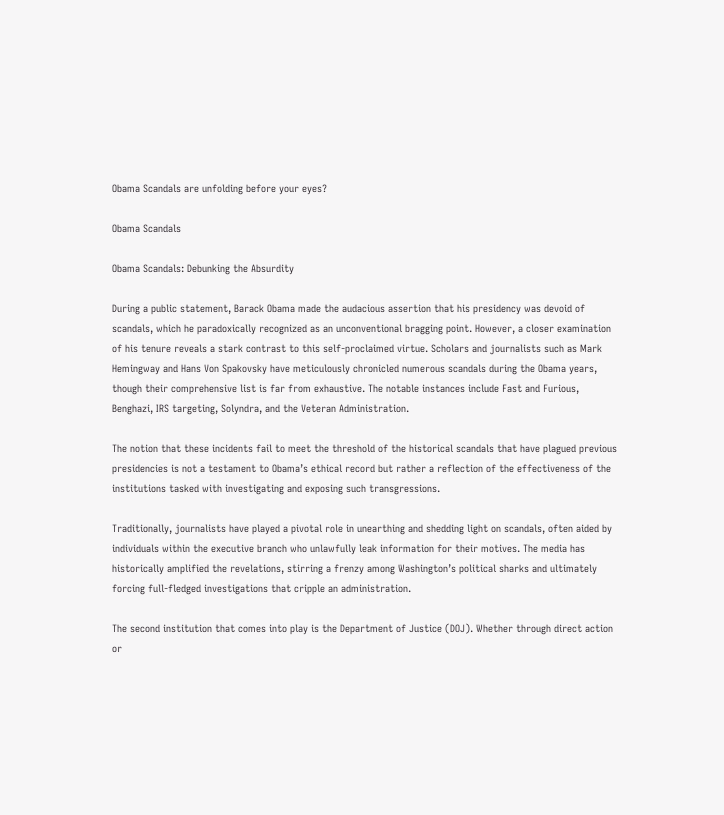Obama Scandals are unfolding before your eyes?

Obama Scandals

Obama Scandals: Debunking the Absurdity

During a public statement, Barack Obama made the audacious assertion that his presidency was devoid of scandals, which he paradoxically recognized as an unconventional bragging point. However, a closer examination of his tenure reveals a stark contrast to this self-proclaimed virtue. Scholars and journalists such as Mark Hemingway and Hans Von Spakovsky have meticulously chronicled numerous scandals during the Obama years, though their comprehensive list is far from exhaustive. The notable instances include Fast and Furious, Benghazi, IRS targeting, Solyndra, and the Veteran Administration.

The notion that these incidents fail to meet the threshold of the historical scandals that have plagued previous presidencies is not a testament to Obama’s ethical record but rather a reflection of the effectiveness of the institutions tasked with investigating and exposing such transgressions.

Traditionally, journalists have played a pivotal role in unearthing and shedding light on scandals, often aided by individuals within the executive branch who unlawfully leak information for their motives. The media has historically amplified the revelations, stirring a frenzy among Washington’s political sharks and ultimately forcing full-fledged investigations that cripple an administration.

The second institution that comes into play is the Department of Justice (DOJ). Whether through direct action or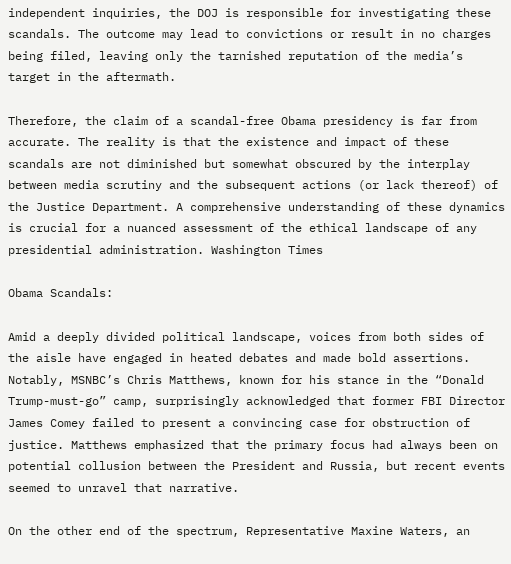independent inquiries, the DOJ is responsible for investigating these scandals. The outcome may lead to convictions or result in no charges being filed, leaving only the tarnished reputation of the media’s target in the aftermath.

Therefore, the claim of a scandal-free Obama presidency is far from accurate. The reality is that the existence and impact of these scandals are not diminished but somewhat obscured by the interplay between media scrutiny and the subsequent actions (or lack thereof) of the Justice Department. A comprehensive understanding of these dynamics is crucial for a nuanced assessment of the ethical landscape of any presidential administration. Washington Times

Obama Scandals:

Amid a deeply divided political landscape, voices from both sides of the aisle have engaged in heated debates and made bold assertions. Notably, MSNBC’s Chris Matthews, known for his stance in the “Donald Trump-must-go” camp, surprisingly acknowledged that former FBI Director James Comey failed to present a convincing case for obstruction of justice. Matthews emphasized that the primary focus had always been on potential collusion between the President and Russia, but recent events seemed to unravel that narrative.

On the other end of the spectrum, Representative Maxine Waters, an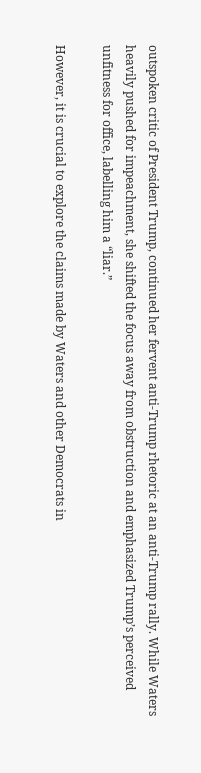outspoken critic of President Trump, continued her fervent anti-Trump rhetoric at an anti-Trump rally. While Waters heavily pushed for impeachment, she shifted the focus away from obstruction and emphasized Trump’s perceived unfitness for office, labelling him a “liar.”

However, it is crucial to explore the claims made by Waters and other Democrats in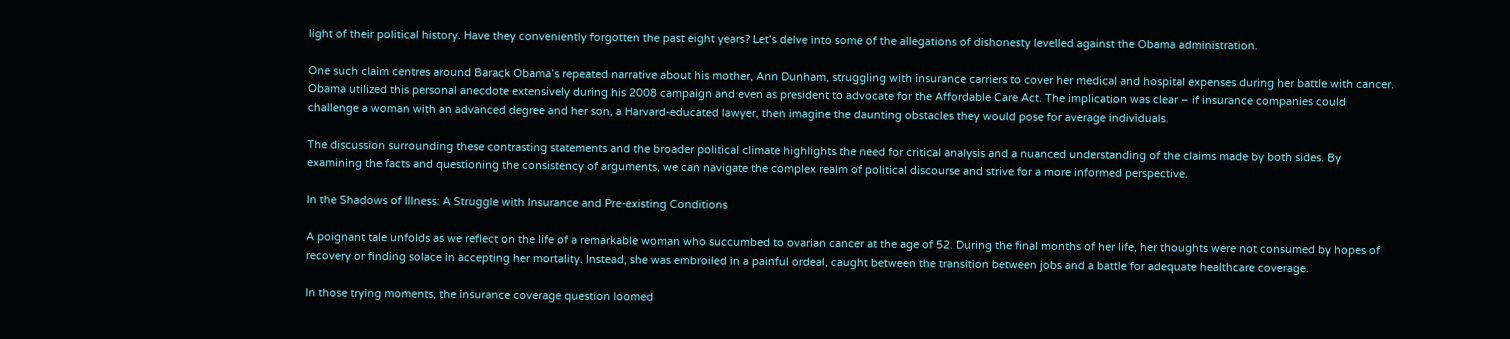light of their political history. Have they conveniently forgotten the past eight years? Let’s delve into some of the allegations of dishonesty levelled against the Obama administration.

One such claim centres around Barack Obama’s repeated narrative about his mother, Ann Dunham, struggling with insurance carriers to cover her medical and hospital expenses during her battle with cancer. Obama utilized this personal anecdote extensively during his 2008 campaign and even as president to advocate for the Affordable Care Act. The implication was clear – if insurance companies could challenge a woman with an advanced degree and her son, a Harvard-educated lawyer, then imagine the daunting obstacles they would pose for average individuals.

The discussion surrounding these contrasting statements and the broader political climate highlights the need for critical analysis and a nuanced understanding of the claims made by both sides. By examining the facts and questioning the consistency of arguments, we can navigate the complex realm of political discourse and strive for a more informed perspective.

In the Shadows of Illness: A Struggle with Insurance and Pre-existing Conditions

A poignant tale unfolds as we reflect on the life of a remarkable woman who succumbed to ovarian cancer at the age of 52. During the final months of her life, her thoughts were not consumed by hopes of recovery or finding solace in accepting her mortality. Instead, she was embroiled in a painful ordeal, caught between the transition between jobs and a battle for adequate healthcare coverage.

In those trying moments, the insurance coverage question loomed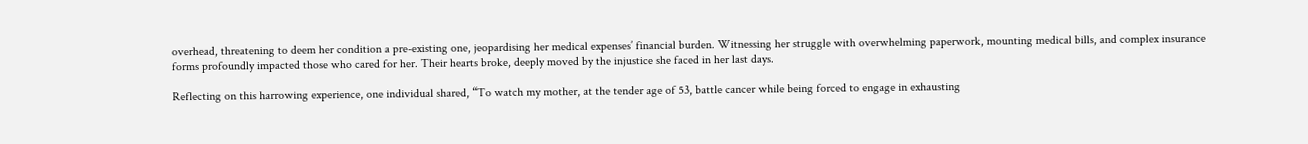overhead, threatening to deem her condition a pre-existing one, jeopardising her medical expenses’ financial burden. Witnessing her struggle with overwhelming paperwork, mounting medical bills, and complex insurance forms profoundly impacted those who cared for her. Their hearts broke, deeply moved by the injustice she faced in her last days.

Reflecting on this harrowing experience, one individual shared, “To watch my mother, at the tender age of 53, battle cancer while being forced to engage in exhausting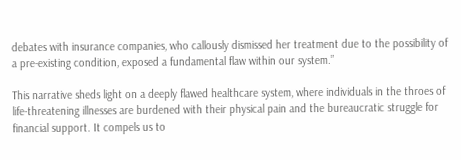debates with insurance companies, who callously dismissed her treatment due to the possibility of a pre-existing condition, exposed a fundamental flaw within our system.”

This narrative sheds light on a deeply flawed healthcare system, where individuals in the throes of life-threatening illnesses are burdened with their physical pain and the bureaucratic struggle for financial support. It compels us to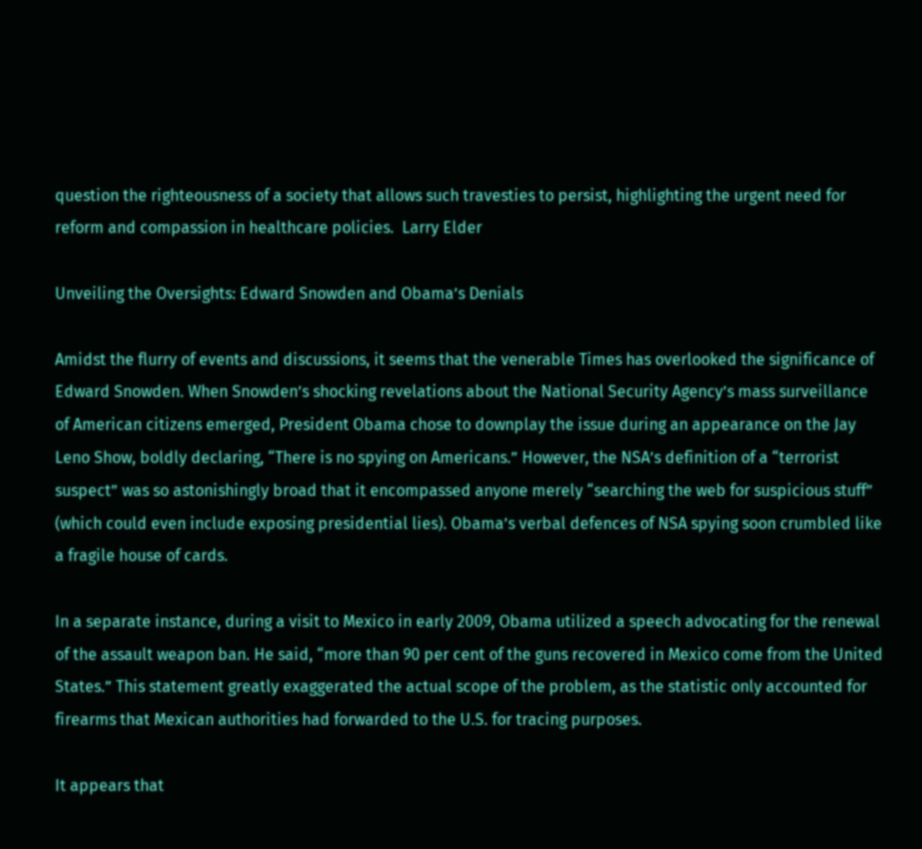question the righteousness of a society that allows such travesties to persist, highlighting the urgent need for reform and compassion in healthcare policies.  Larry Elder

Unveiling the Oversights: Edward Snowden and Obama’s Denials

Amidst the flurry of events and discussions, it seems that the venerable Times has overlooked the significance of Edward Snowden. When Snowden’s shocking revelations about the National Security Agency’s mass surveillance of American citizens emerged, President Obama chose to downplay the issue during an appearance on the Jay Leno Show, boldly declaring, “There is no spying on Americans.” However, the NSA’s definition of a “terrorist suspect” was so astonishingly broad that it encompassed anyone merely “searching the web for suspicious stuff” (which could even include exposing presidential lies). Obama’s verbal defences of NSA spying soon crumbled like a fragile house of cards.

In a separate instance, during a visit to Mexico in early 2009, Obama utilized a speech advocating for the renewal of the assault weapon ban. He said, “more than 90 per cent of the guns recovered in Mexico come from the United States.” This statement greatly exaggerated the actual scope of the problem, as the statistic only accounted for firearms that Mexican authorities had forwarded to the U.S. for tracing purposes.

It appears that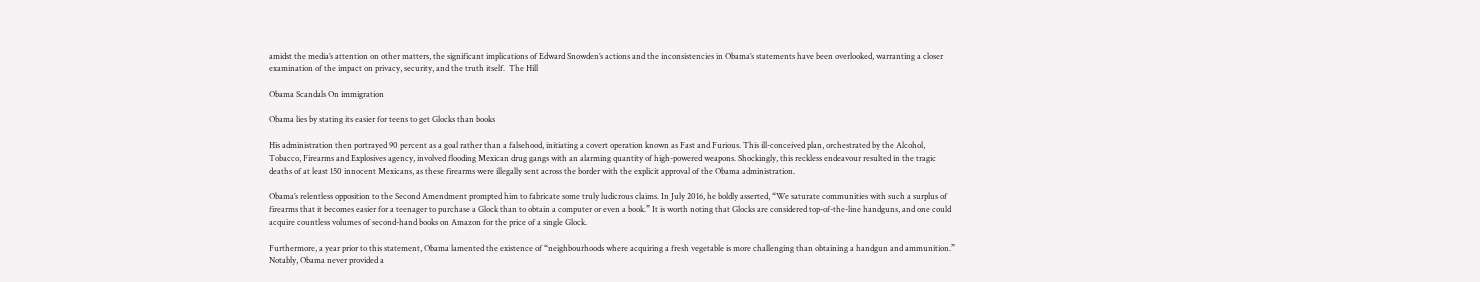amidst the media’s attention on other matters, the significant implications of Edward Snowden’s actions and the inconsistencies in Obama’s statements have been overlooked, warranting a closer examination of the impact on privacy, security, and the truth itself.  The Hill

Obama Scandals On immigration

Obama lies by stating its easier for teens to get Glocks than books

His administration then portrayed 90 percent as a goal rather than a falsehood, initiating a covert operation known as Fast and Furious. This ill-conceived plan, orchestrated by the Alcohol, Tobacco, Firearms and Explosives agency, involved flooding Mexican drug gangs with an alarming quantity of high-powered weapons. Shockingly, this reckless endeavour resulted in the tragic deaths of at least 150 innocent Mexicans, as these firearms were illegally sent across the border with the explicit approval of the Obama administration.

Obama’s relentless opposition to the Second Amendment prompted him to fabricate some truly ludicrous claims. In July 2016, he boldly asserted, “We saturate communities with such a surplus of firearms that it becomes easier for a teenager to purchase a Glock than to obtain a computer or even a book.” It is worth noting that Glocks are considered top-of-the-line handguns, and one could acquire countless volumes of second-hand books on Amazon for the price of a single Glock.

Furthermore, a year prior to this statement, Obama lamented the existence of “neighbourhoods where acquiring a fresh vegetable is more challenging than obtaining a handgun and ammunition.” Notably, Obama never provided a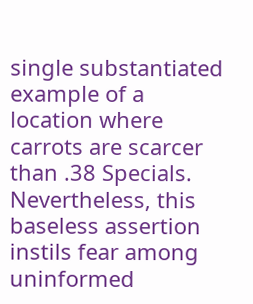single substantiated example of a location where carrots are scarcer than .38 Specials. Nevertheless, this baseless assertion instils fear among uninformed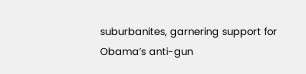suburbanites, garnering support for Obama’s anti-gun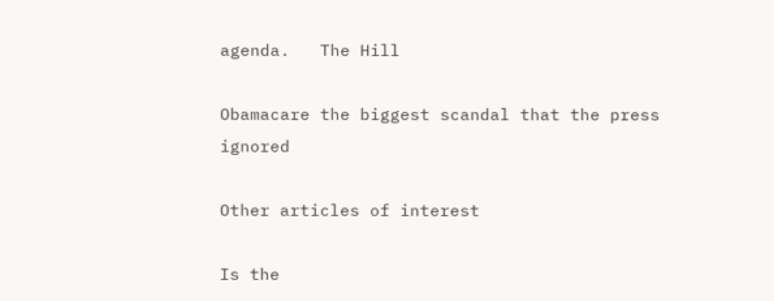agenda.   The Hill

Obamacare the biggest scandal that the press ignored

Other articles of interest

Is the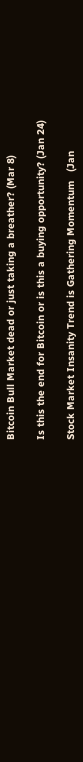Bitcoin Bull Market dead or just taking a breather? (Mar 8)

Is this the end for Bitcoin or is this a buying opportunity? (Jan 24)

Stock Market Insanity Trend is Gathering Momentum   (Jan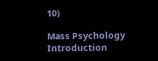10)

Mass Psychology Introduction